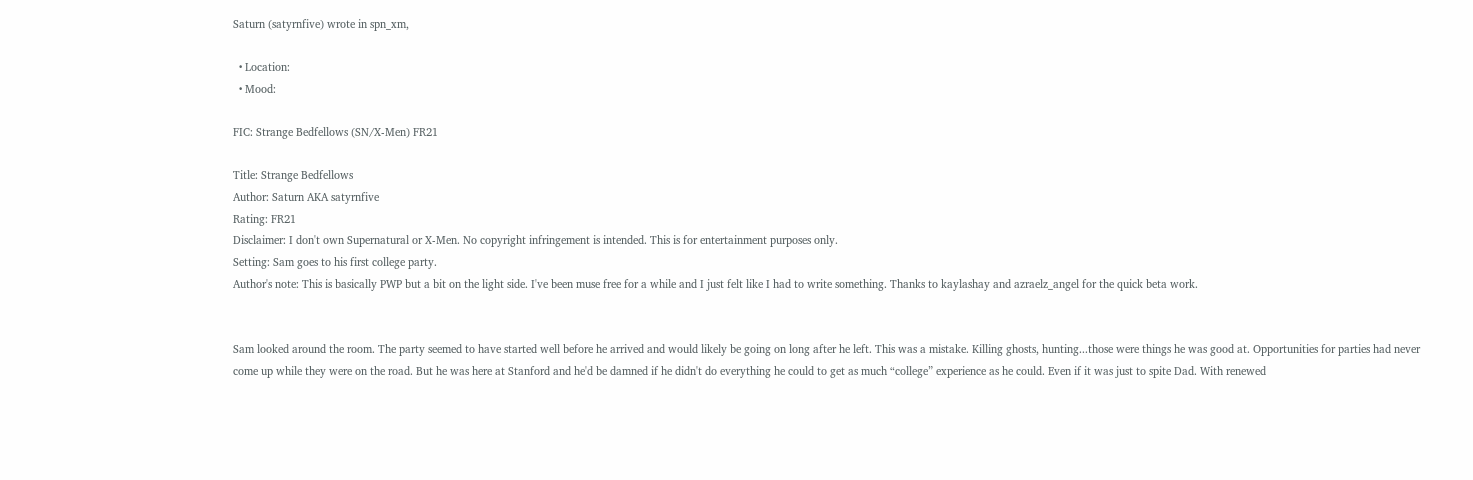Saturn (satyrnfive) wrote in spn_xm,

  • Location:
  • Mood:

FIC: Strange Bedfellows (SN/X-Men) FR21

Title: Strange Bedfellows
Author: Saturn AKA satyrnfive
Rating: FR21
Disclaimer: I don't own Supernatural or X-Men. No copyright infringement is intended. This is for entertainment purposes only.
Setting: Sam goes to his first college party.
Author's note: This is basically PWP but a bit on the light side. I've been muse free for a while and I just felt like I had to write something. Thanks to kaylashay and azraelz_angel for the quick beta work.


Sam looked around the room. The party seemed to have started well before he arrived and would likely be going on long after he left. This was a mistake. Killing ghosts, hunting...those were things he was good at. Opportunities for parties had never come up while they were on the road. But he was here at Stanford and he'd be damned if he didn't do everything he could to get as much “college” experience as he could. Even if it was just to spite Dad. With renewed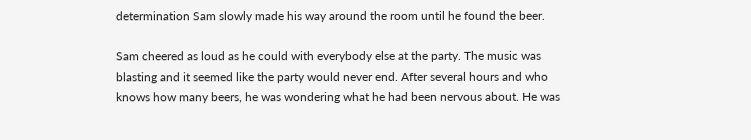determination Sam slowly made his way around the room until he found the beer.

Sam cheered as loud as he could with everybody else at the party. The music was blasting and it seemed like the party would never end. After several hours and who knows how many beers, he was wondering what he had been nervous about. He was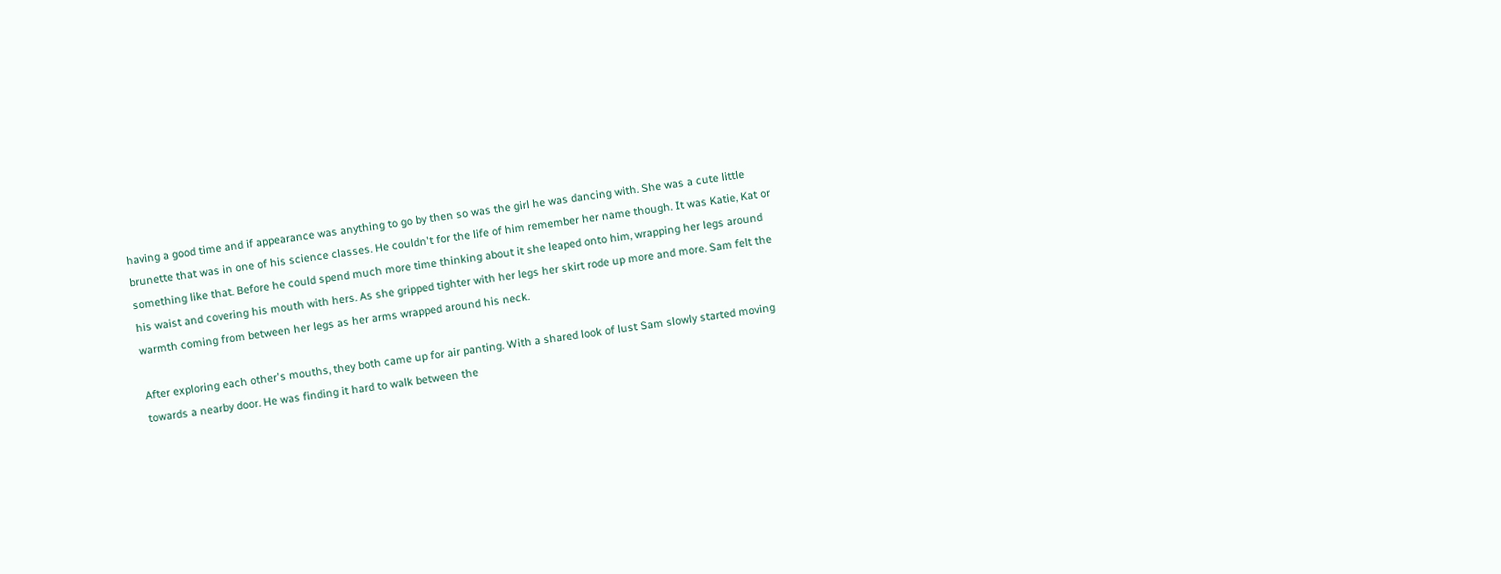having a good time and if appearance was anything to go by then so was the girl he was dancing with. She was a cute little brunette that was in one of his science classes. He couldn't for the life of him remember her name though. It was Katie, Kat or something like that. Before he could spend much more time thinking about it she leaped onto him, wrapping her legs around his waist and covering his mouth with hers. As she gripped tighter with her legs her skirt rode up more and more. Sam felt the warmth coming from between her legs as her arms wrapped around his neck.

After exploring each other's mouths, they both came up for air panting. With a shared look of lust Sam slowly started moving towards a nearby door. He was finding it hard to walk between the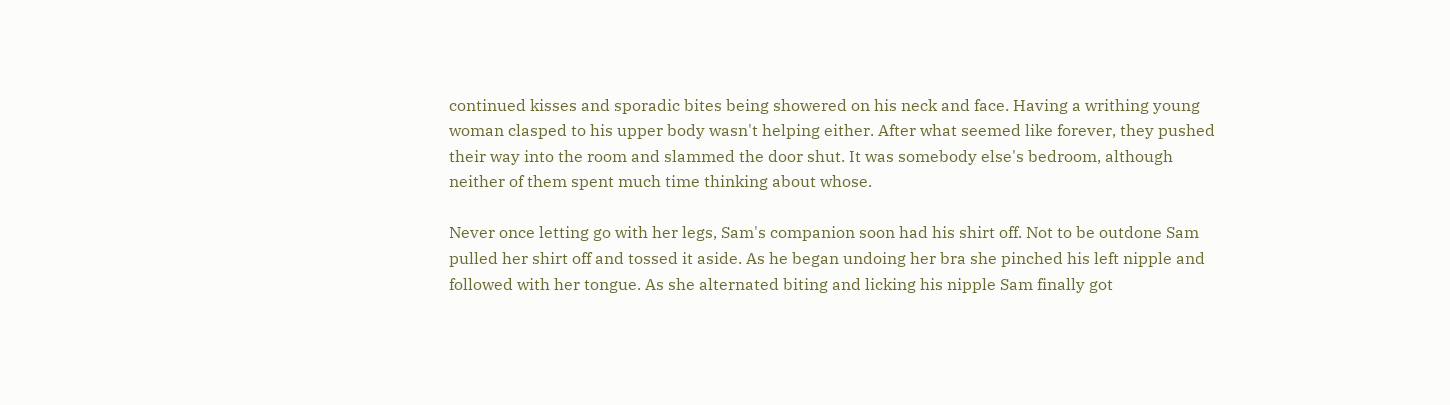continued kisses and sporadic bites being showered on his neck and face. Having a writhing young woman clasped to his upper body wasn't helping either. After what seemed like forever, they pushed their way into the room and slammed the door shut. It was somebody else's bedroom, although neither of them spent much time thinking about whose.

Never once letting go with her legs, Sam's companion soon had his shirt off. Not to be outdone Sam pulled her shirt off and tossed it aside. As he began undoing her bra she pinched his left nipple and followed with her tongue. As she alternated biting and licking his nipple Sam finally got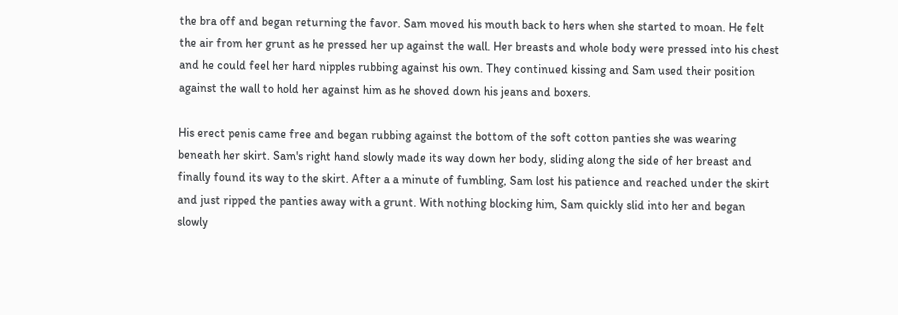the bra off and began returning the favor. Sam moved his mouth back to hers when she started to moan. He felt the air from her grunt as he pressed her up against the wall. Her breasts and whole body were pressed into his chest and he could feel her hard nipples rubbing against his own. They continued kissing and Sam used their position against the wall to hold her against him as he shoved down his jeans and boxers.

His erect penis came free and began rubbing against the bottom of the soft cotton panties she was wearing beneath her skirt. Sam's right hand slowly made its way down her body, sliding along the side of her breast and finally found its way to the skirt. After a a minute of fumbling, Sam lost his patience and reached under the skirt and just ripped the panties away with a grunt. With nothing blocking him, Sam quickly slid into her and began slowly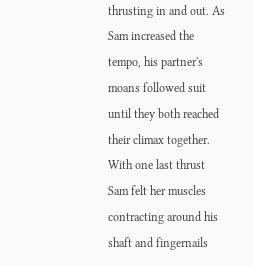thrusting in and out. As Sam increased the tempo, his partner's moans followed suit until they both reached their climax together. With one last thrust Sam felt her muscles contracting around his shaft and fingernails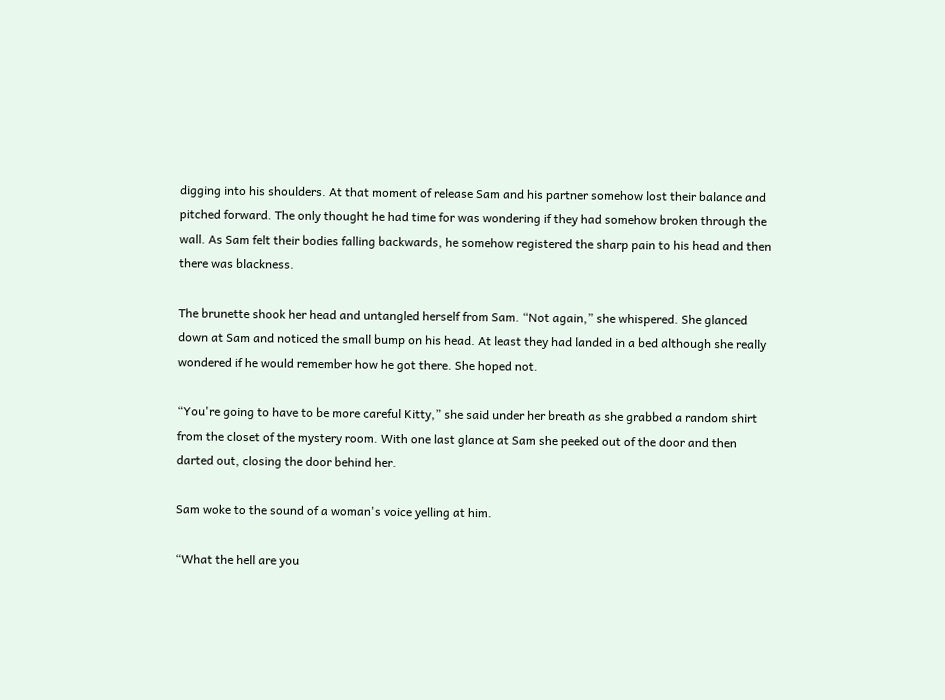digging into his shoulders. At that moment of release Sam and his partner somehow lost their balance and pitched forward. The only thought he had time for was wondering if they had somehow broken through the wall. As Sam felt their bodies falling backwards, he somehow registered the sharp pain to his head and then there was blackness.

The brunette shook her head and untangled herself from Sam. “Not again,” she whispered. She glanced down at Sam and noticed the small bump on his head. At least they had landed in a bed although she really wondered if he would remember how he got there. She hoped not.

“You're going to have to be more careful Kitty,” she said under her breath as she grabbed a random shirt from the closet of the mystery room. With one last glance at Sam she peeked out of the door and then darted out, closing the door behind her.

Sam woke to the sound of a woman's voice yelling at him.

“What the hell are you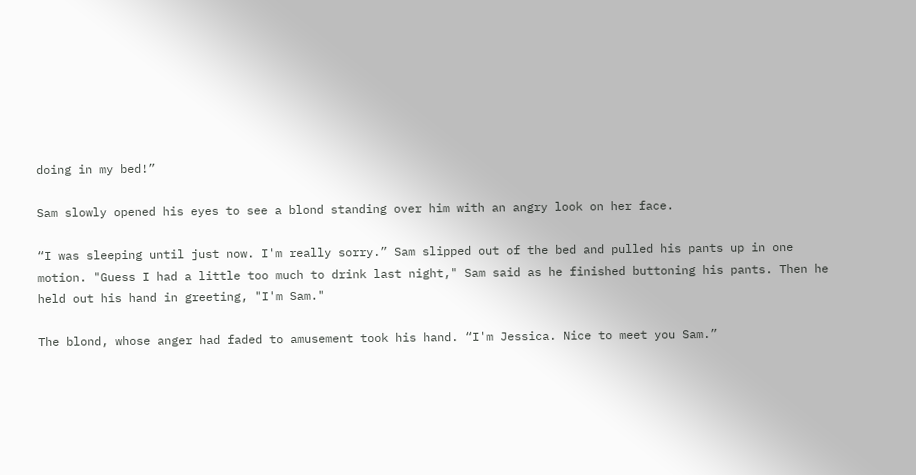doing in my bed!”

Sam slowly opened his eyes to see a blond standing over him with an angry look on her face.

“I was sleeping until just now. I'm really sorry.” Sam slipped out of the bed and pulled his pants up in one motion. "Guess I had a little too much to drink last night," Sam said as he finished buttoning his pants. Then he held out his hand in greeting, "I'm Sam."

The blond, whose anger had faded to amusement took his hand. “I'm Jessica. Nice to meet you Sam.”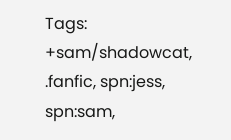Tags: +sam/shadowcat, .fanfic, spn:jess, spn:sam,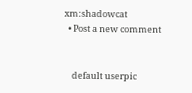xm:shadowcat
  • Post a new comment


    default userpic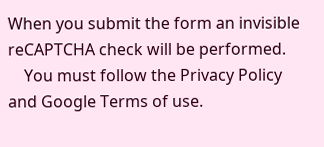When you submit the form an invisible reCAPTCHA check will be performed.
    You must follow the Privacy Policy and Google Terms of use.